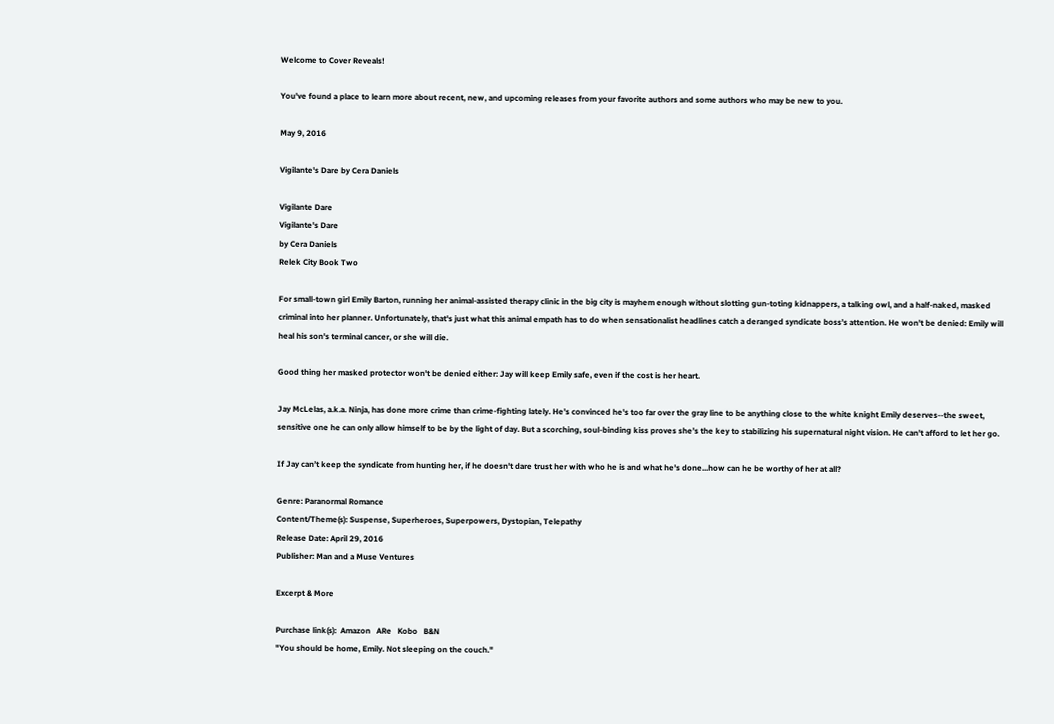Welcome to Cover Reveals!

You've found a place to learn more about recent, new, and upcoming releases from your favorite authors and some authors who may be new to you.

May 9, 2016

Vigilante's Dare by Cera Daniels

Vigilante Dare
Vigilante's Dare
by Cera Daniels
Relek City Book Two

For small-town girl Emily Barton, running her animal-assisted therapy clinic in the big city is mayhem enough without slotting gun-toting kidnappers, a talking owl, and a half-naked, masked criminal into her planner. Unfortunately, that's just what this animal empath has to do when sensationalist headlines catch a deranged syndicate boss’s attention. He won't be denied: Emily will heal his son's terminal cancer, or she will die.

Good thing her masked protector won't be denied either: Jay will keep Emily safe, even if the cost is her heart.

Jay McLelas, a.k.a. Ninja, has done more crime than crime-fighting lately. He’s convinced he's too far over the gray line to be anything close to the white knight Emily deserves--the sweet, sensitive one he can only allow himself to be by the light of day. But a scorching, soul-binding kiss proves she’s the key to stabilizing his supernatural night vision. He can't afford to let her go.

If Jay can’t keep the syndicate from hunting her, if he doesn't dare trust her with who he is and what he's done...how can he be worthy of her at all?

Genre: Paranormal Romance
Content/Theme(s): Suspense, Superheroes, Superpowers, Dystopian, Telepathy
Release Date: April 29, 2016
Publisher: Man and a Muse Ventures

Excerpt & More

Purchase link(s):  Amazon   ARe   Kobo   B&N
"You should be home, Emily. Not sleeping on the couch."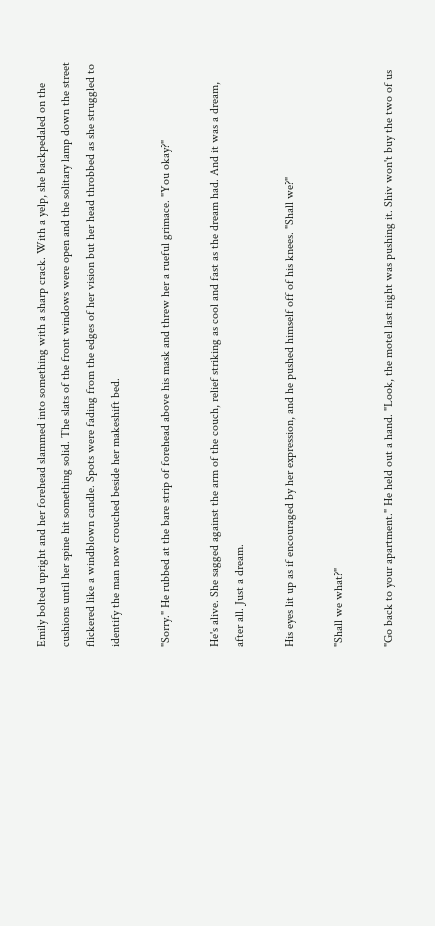Emily bolted upright and her forehead slammed into something with a sharp crack. With a yelp, she backpedaled on the cushions until her spine hit something solid. The slats of the front windows were open and the solitary lamp down the street flickered like a windblown candle. Spots were fading from the edges of her vision but her head throbbed as she struggled to identify the man now crouched beside her makeshift bed.

"Sorry." He rubbed at the bare strip of forehead above his mask and threw her a rueful grimace. "You okay?"

He's alive. She sagged against the arm of the couch, relief striking as cool and fast as the dream had. And it was a dream, after all. Just a dream.

His eyes lit up as if encouraged by her expression, and he pushed himself off of his knees. "Shall we?"

"Shall we what?"

"Go back to your apartment." He held out a hand. "Look, the motel last night was pushing it. Shiv won't buy the two of us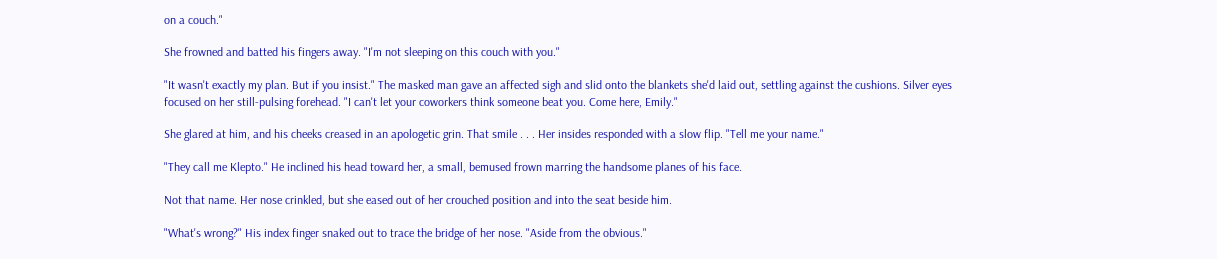on a couch."

She frowned and batted his fingers away. "I'm not sleeping on this couch with you."

"It wasn't exactly my plan. But if you insist." The masked man gave an affected sigh and slid onto the blankets she'd laid out, settling against the cushions. Silver eyes focused on her still-pulsing forehead. "I can't let your coworkers think someone beat you. Come here, Emily."

She glared at him, and his cheeks creased in an apologetic grin. That smile . . . Her insides responded with a slow flip. "Tell me your name."

"They call me Klepto." He inclined his head toward her, a small, bemused frown marring the handsome planes of his face.

Not that name. Her nose crinkled, but she eased out of her crouched position and into the seat beside him.

"What's wrong?" His index finger snaked out to trace the bridge of her nose. "Aside from the obvious."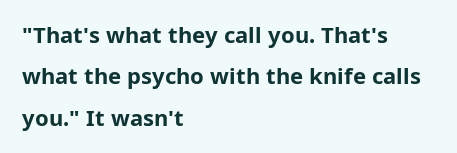"That's what they call you. That's what the psycho with the knife calls you." It wasn't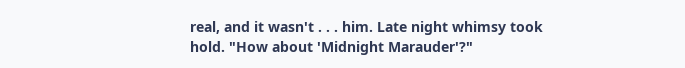real, and it wasn't . . . him. Late night whimsy took hold. "How about 'Midnight Marauder'?"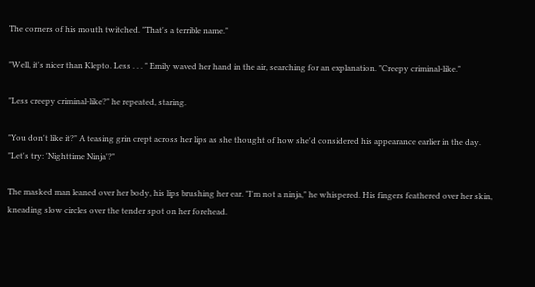The corners of his mouth twitched. "That's a terrible name."

"Well, it's nicer than Klepto. Less . . . " Emily waved her hand in the air, searching for an explanation. "Creepy criminal-like."

"Less creepy criminal-like?" he repeated, staring.

"You don't like it?" A teasing grin crept across her lips as she thought of how she'd considered his appearance earlier in the day. "Let's try: 'Nighttime Ninja'?"

The masked man leaned over her body, his lips brushing her ear. "I'm not a ninja," he whispered. His fingers feathered over her skin, kneading slow circles over the tender spot on her forehead.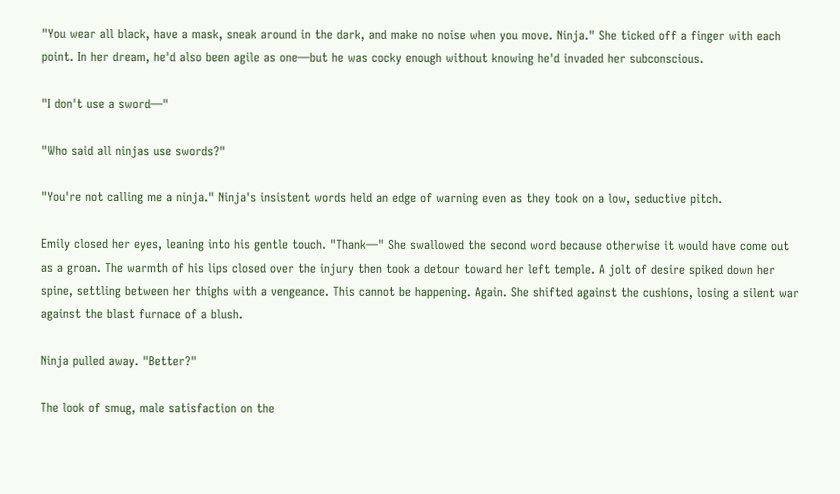"You wear all black, have a mask, sneak around in the dark, and make no noise when you move. Ninja." She ticked off a finger with each point. In her dream, he'd also been agile as one—but he was cocky enough without knowing he'd invaded her subconscious.

"I don't use a sword—"

"Who said all ninjas use swords?"

"You're not calling me a ninja." Ninja's insistent words held an edge of warning even as they took on a low, seductive pitch.

Emily closed her eyes, leaning into his gentle touch. "Thank—" She swallowed the second word because otherwise it would have come out as a groan. The warmth of his lips closed over the injury then took a detour toward her left temple. A jolt of desire spiked down her spine, settling between her thighs with a vengeance. This cannot be happening. Again. She shifted against the cushions, losing a silent war against the blast furnace of a blush.

Ninja pulled away. "Better?"

The look of smug, male satisfaction on the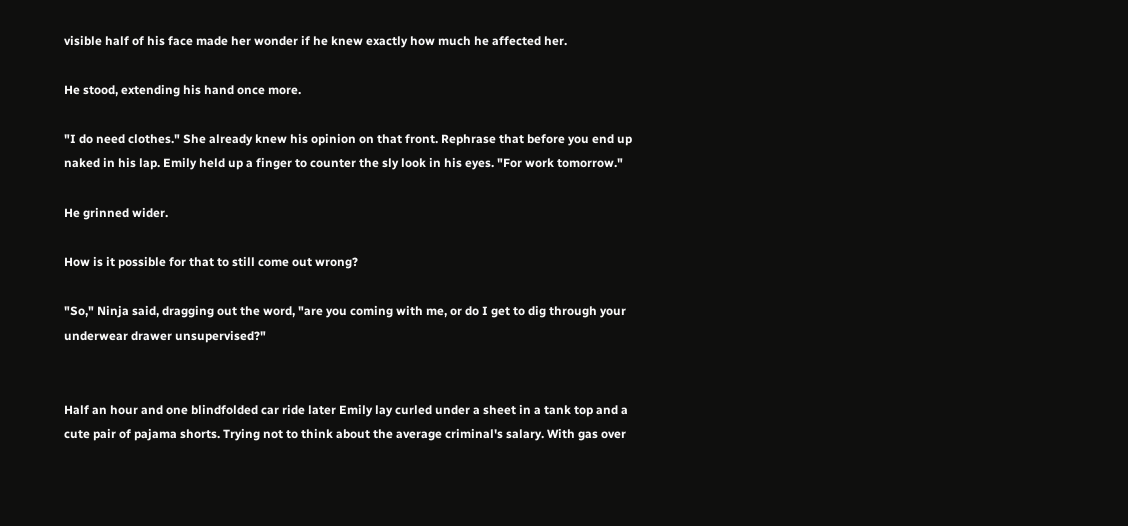visible half of his face made her wonder if he knew exactly how much he affected her.

He stood, extending his hand once more.

"I do need clothes." She already knew his opinion on that front. Rephrase that before you end up naked in his lap. Emily held up a finger to counter the sly look in his eyes. "For work tomorrow."

He grinned wider.

How is it possible for that to still come out wrong?

"So," Ninja said, dragging out the word, "are you coming with me, or do I get to dig through your underwear drawer unsupervised?"


Half an hour and one blindfolded car ride later Emily lay curled under a sheet in a tank top and a cute pair of pajama shorts. Trying not to think about the average criminal's salary. With gas over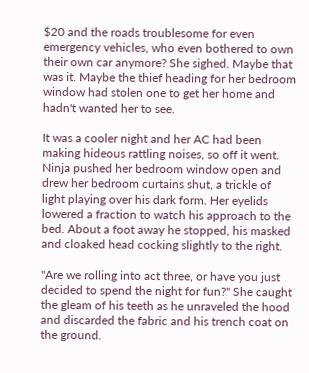$20 and the roads troublesome for even emergency vehicles, who even bothered to own their own car anymore? She sighed. Maybe that was it. Maybe the thief heading for her bedroom window had stolen one to get her home and hadn't wanted her to see.

It was a cooler night and her AC had been making hideous rattling noises, so off it went. Ninja pushed her bedroom window open and drew her bedroom curtains shut, a trickle of light playing over his dark form. Her eyelids lowered a fraction to watch his approach to the bed. About a foot away he stopped, his masked and cloaked head cocking slightly to the right.

"Are we rolling into act three, or have you just decided to spend the night for fun?" She caught the gleam of his teeth as he unraveled the hood and discarded the fabric and his trench coat on the ground.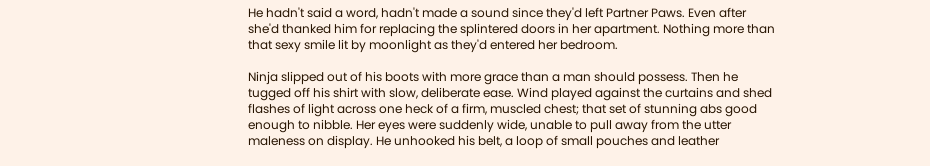He hadn't said a word, hadn't made a sound since they'd left Partner Paws. Even after she'd thanked him for replacing the splintered doors in her apartment. Nothing more than that sexy smile lit by moonlight as they'd entered her bedroom.

Ninja slipped out of his boots with more grace than a man should possess. Then he tugged off his shirt with slow, deliberate ease. Wind played against the curtains and shed flashes of light across one heck of a firm, muscled chest; that set of stunning abs good enough to nibble. Her eyes were suddenly wide, unable to pull away from the utter maleness on display. He unhooked his belt, a loop of small pouches and leather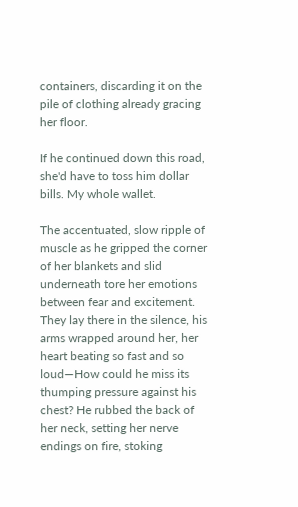containers, discarding it on the pile of clothing already gracing her floor.

If he continued down this road, she'd have to toss him dollar bills. My whole wallet.

The accentuated, slow ripple of muscle as he gripped the corner of her blankets and slid underneath tore her emotions between fear and excitement. They lay there in the silence, his arms wrapped around her, her heart beating so fast and so loud—How could he miss its thumping pressure against his chest? He rubbed the back of her neck, setting her nerve endings on fire, stoking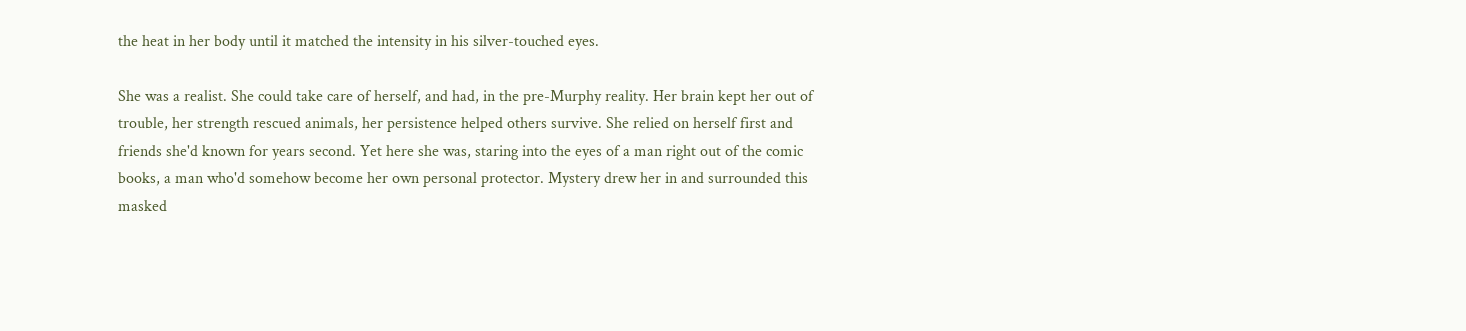the heat in her body until it matched the intensity in his silver-touched eyes.

She was a realist. She could take care of herself, and had, in the pre-Murphy reality. Her brain kept her out of trouble, her strength rescued animals, her persistence helped others survive. She relied on herself first and friends she'd known for years second. Yet here she was, staring into the eyes of a man right out of the comic books, a man who'd somehow become her own personal protector. Mystery drew her in and surrounded this masked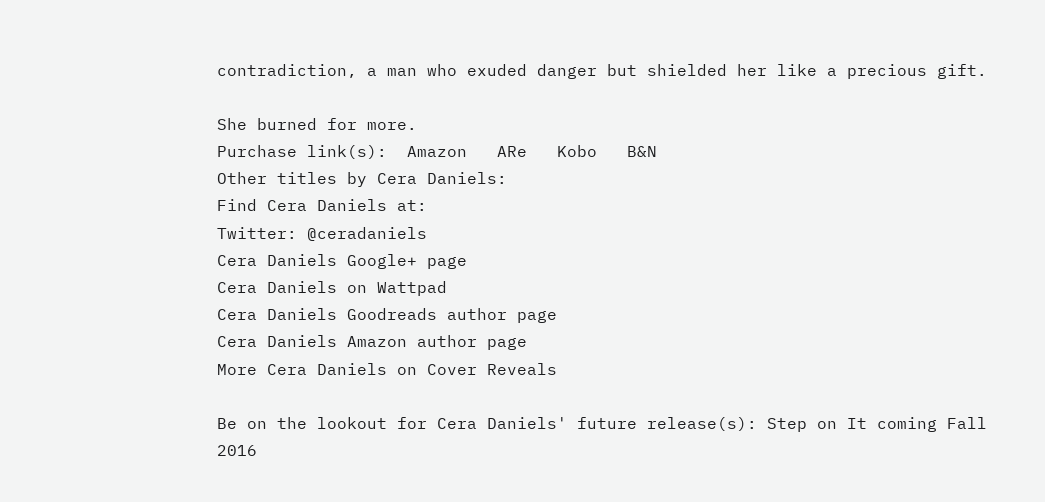contradiction, a man who exuded danger but shielded her like a precious gift.

She burned for more.
Purchase link(s):  Amazon   ARe   Kobo   B&N
Other titles by Cera Daniels:
Find Cera Daniels at:
Twitter: @ceradaniels
Cera Daniels Google+ page
Cera Daniels on Wattpad
Cera Daniels Goodreads author page
Cera Daniels Amazon author page
More Cera Daniels on Cover Reveals

Be on the lookout for Cera Daniels' future release(s): Step on It coming Fall 2016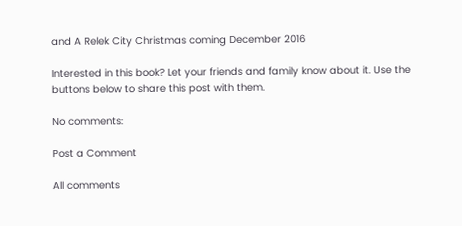and A Relek City Christmas coming December 2016

Interested in this book? Let your friends and family know about it. Use the buttons below to share this post with them.

No comments:

Post a Comment

All comments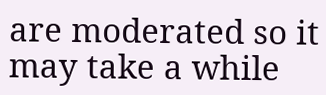are moderated so it may take a while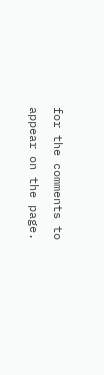for the comments to appear on the page.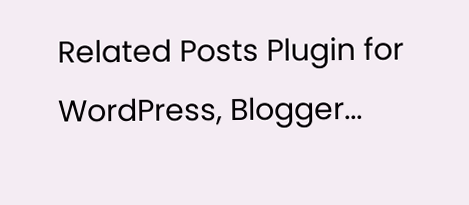Related Posts Plugin for WordPress, Blogger...